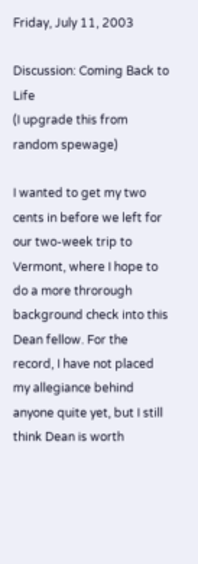Friday, July 11, 2003

Discussion: Coming Back to Life
(I upgrade this from random spewage)

I wanted to get my two cents in before we left for our two-week trip to Vermont, where I hope to do a more throrough background check into this Dean fellow. For the record, I have not placed my allegiance behind anyone quite yet, but I still think Dean is worth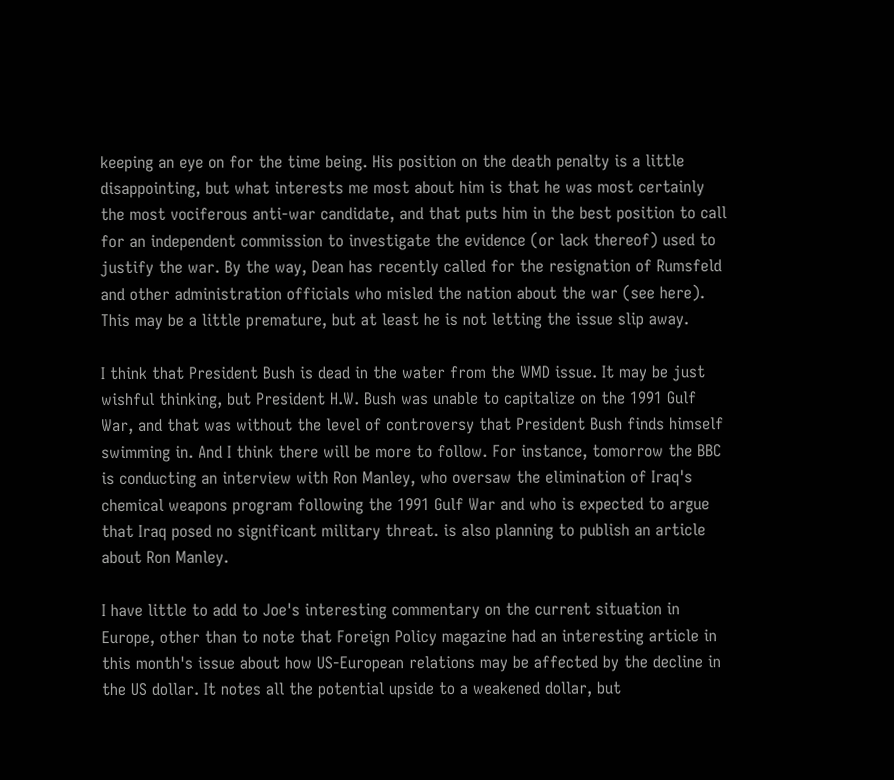keeping an eye on for the time being. His position on the death penalty is a little disappointing, but what interests me most about him is that he was most certainly the most vociferous anti-war candidate, and that puts him in the best position to call for an independent commission to investigate the evidence (or lack thereof) used to justify the war. By the way, Dean has recently called for the resignation of Rumsfeld and other administration officials who misled the nation about the war (see here). This may be a little premature, but at least he is not letting the issue slip away.

I think that President Bush is dead in the water from the WMD issue. It may be just wishful thinking, but President H.W. Bush was unable to capitalize on the 1991 Gulf War, and that was without the level of controversy that President Bush finds himself swimming in. And I think there will be more to follow. For instance, tomorrow the BBC is conducting an interview with Ron Manley, who oversaw the elimination of Iraq's chemical weapons program following the 1991 Gulf War and who is expected to argue that Iraq posed no significant military threat. is also planning to publish an article about Ron Manley.

I have little to add to Joe's interesting commentary on the current situation in Europe, other than to note that Foreign Policy magazine had an interesting article in this month's issue about how US-European relations may be affected by the decline in the US dollar. It notes all the potential upside to a weakened dollar, but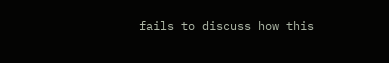fails to discuss how this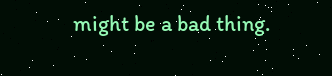might be a bad thing.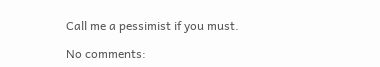Call me a pessimist if you must.

No comments: